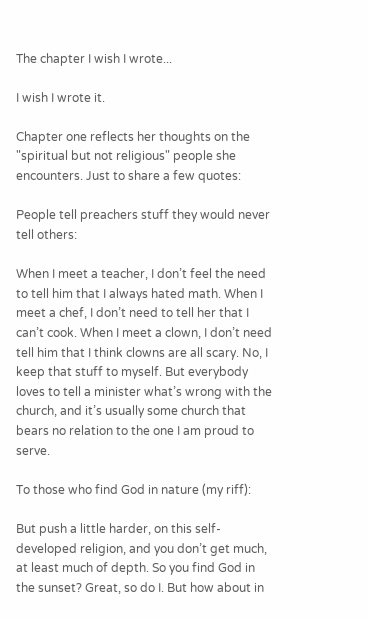The chapter I wish I wrote...

I wish I wrote it.

Chapter one reflects her thoughts on the "spiritual but not religious" people she encounters. Just to share a few quotes:

People tell preachers stuff they would never tell others:

When I meet a teacher, I don’t feel the need to tell him that I always hated math. When I meet a chef, I don’t need to tell her that I can’t cook. When I meet a clown, I don’t need tell him that I think clowns are all scary. No, I keep that stuff to myself. But everybody loves to tell a minister what’s wrong with the church, and it’s usually some church that bears no relation to the one I am proud to serve.

To those who find God in nature (my riff):

But push a little harder, on this self-developed religion, and you don’t get much, at least much of depth. So you find God in the sunset? Great, so do I. But how about in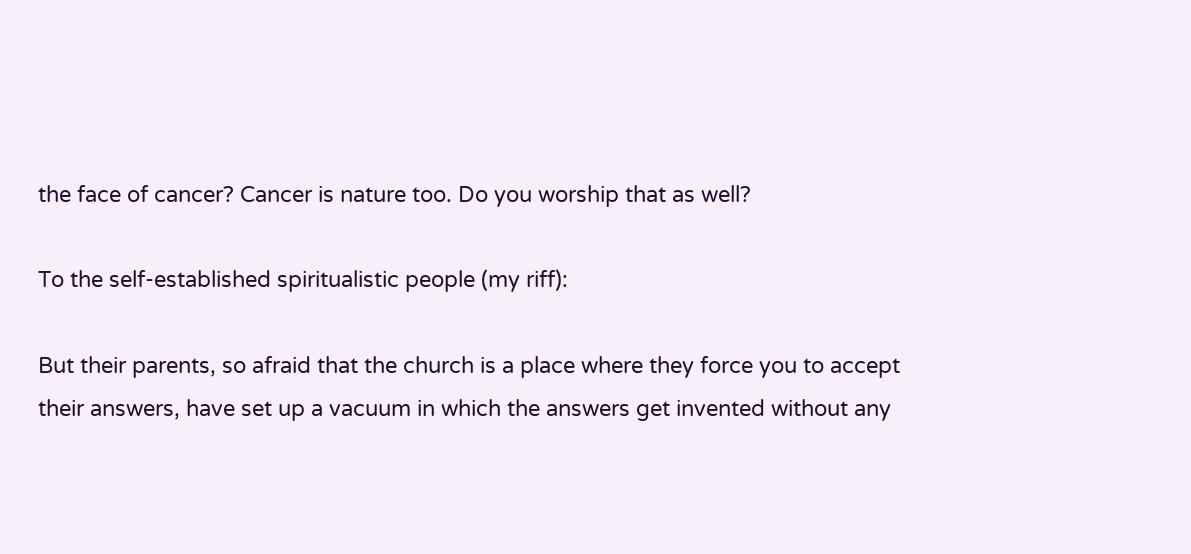the face of cancer? Cancer is nature too. Do you worship that as well?

To the self-established spiritualistic people (my riff):

But their parents, so afraid that the church is a place where they force you to accept their answers, have set up a vacuum in which the answers get invented without any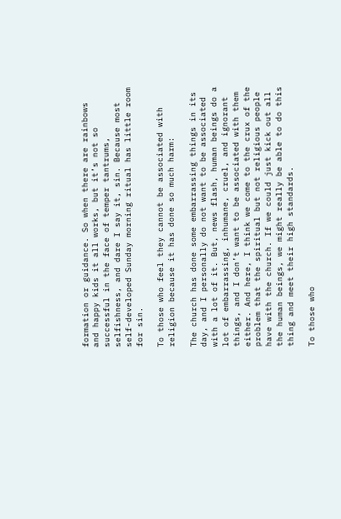formation or guidance. So when there are rainbows and happy kids it all works, but it’s not so successful in the face of temper tantrums, selfishness, and dare I say it, sin. Because most self-developed Sunday morning ritual has little room for sin.

To those who feel they cannot be associated with religion because it has done so much harm:

The church has done some embarrassing things in its day, and I personally do not want to be associated with a lot of it. But, news flash, human beings do a lot of embarrassing, inhumane, cruel, and ignorant things, and I don’t want to be associated with them either. And here, I think we come to the crux of the problem that the spiritual but not religious people have with the church. If we could just kick out all the human beings, we might really be able to do this thing and meet their high standards.

To those who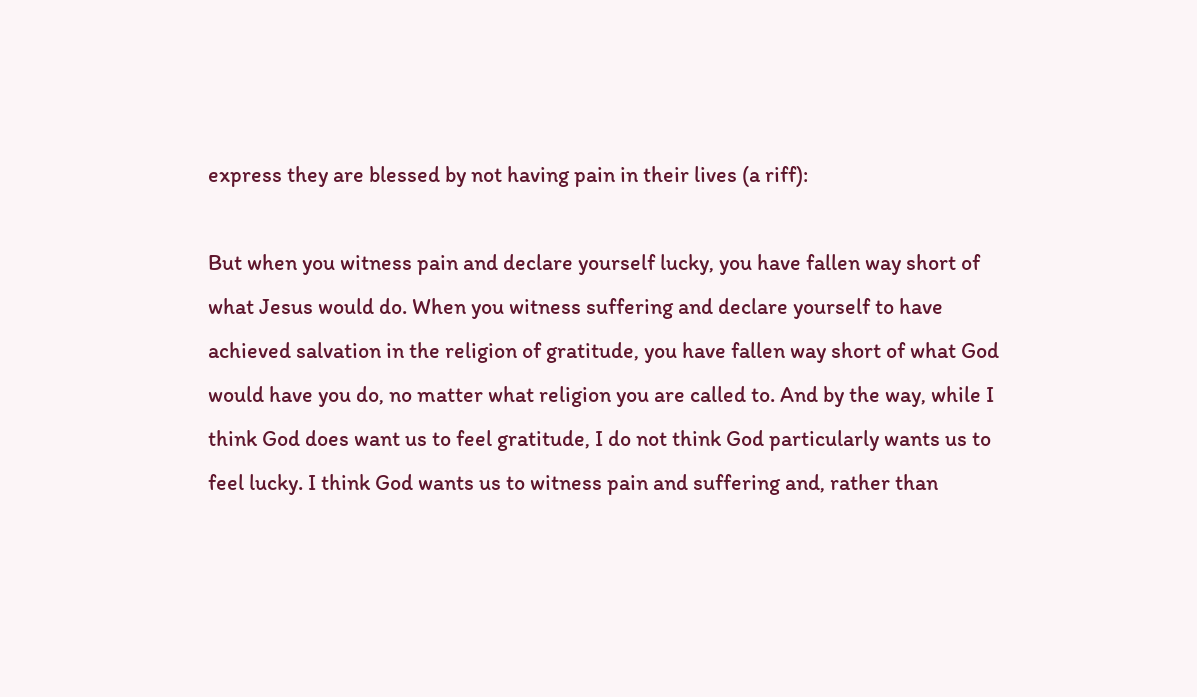express they are blessed by not having pain in their lives (a riff):

But when you witness pain and declare yourself lucky, you have fallen way short of what Jesus would do. When you witness suffering and declare yourself to have achieved salvation in the religion of gratitude, you have fallen way short of what God would have you do, no matter what religion you are called to. And by the way, while I think God does want us to feel gratitude, I do not think God particularly wants us to feel lucky. I think God wants us to witness pain and suffering and, rather than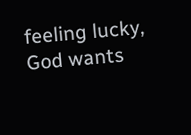feeling lucky, God wants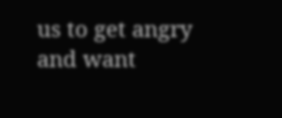us to get angry and want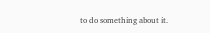to do something about it.